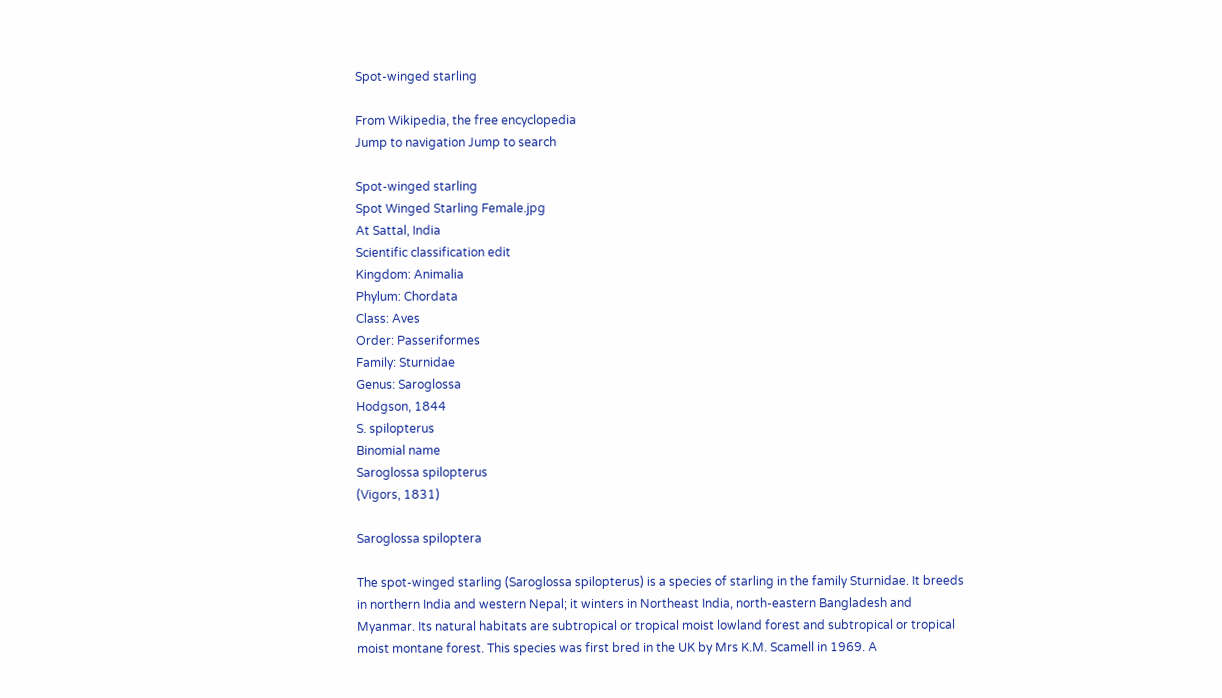Spot-winged starling

From Wikipedia, the free encyclopedia
Jump to navigation Jump to search

Spot-winged starling
Spot Winged Starling Female.jpg
At Sattal, India
Scientific classification edit
Kingdom: Animalia
Phylum: Chordata
Class: Aves
Order: Passeriformes
Family: Sturnidae
Genus: Saroglossa
Hodgson, 1844
S. spilopterus
Binomial name
Saroglossa spilopterus
(Vigors, 1831)

Saroglossa spiloptera

The spot-winged starling (Saroglossa spilopterus) is a species of starling in the family Sturnidae. It breeds in northern India and western Nepal; it winters in Northeast India, north-eastern Bangladesh and Myanmar. Its natural habitats are subtropical or tropical moist lowland forest and subtropical or tropical moist montane forest. This species was first bred in the UK by Mrs K.M. Scamell in 1969. A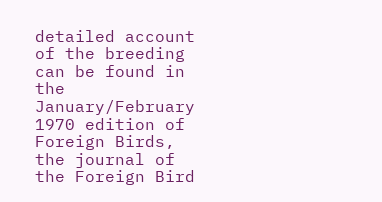detailed account of the breeding can be found in the January/February 1970 edition of Foreign Birds, the journal of the Foreign Bird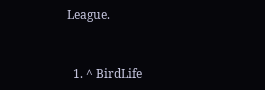League.


  1. ^ BirdLife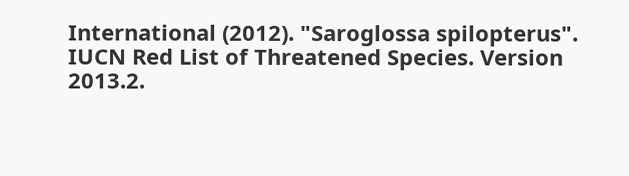International (2012). "Saroglossa spilopterus". IUCN Red List of Threatened Species. Version 2013.2.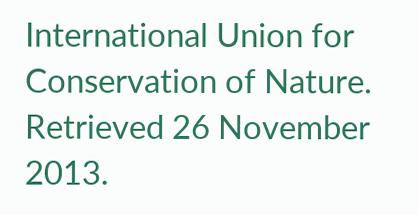International Union for Conservation of Nature. Retrieved 26 November 2013.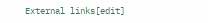External links[edit]